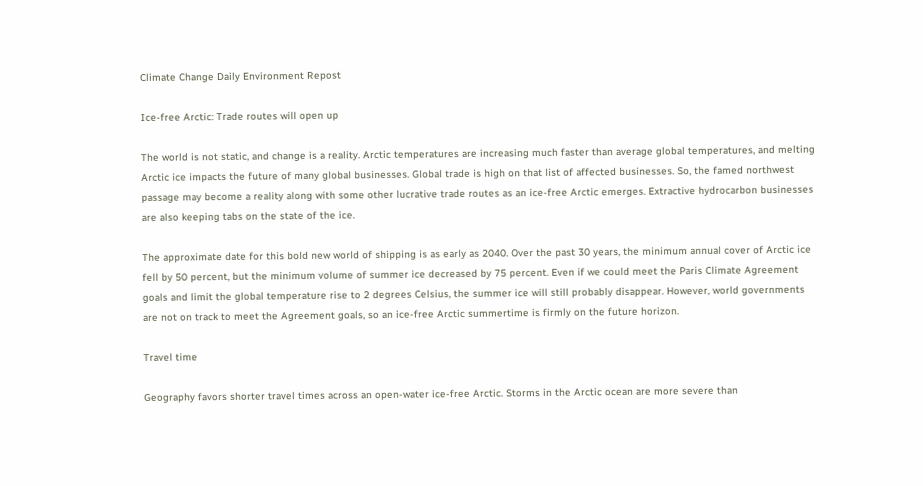Climate Change Daily Environment Repost

Ice-free Arctic: Trade routes will open up

The world is not static, and change is a reality. Arctic temperatures are increasing much faster than average global temperatures, and melting Arctic ice impacts the future of many global businesses. Global trade is high on that list of affected businesses. So, the famed northwest passage may become a reality along with some other lucrative trade routes as an ice-free Arctic emerges. Extractive hydrocarbon businesses are also keeping tabs on the state of the ice.

The approximate date for this bold new world of shipping is as early as 2040. Over the past 30 years, the minimum annual cover of Arctic ice fell by 50 percent, but the minimum volume of summer ice decreased by 75 percent. Even if we could meet the Paris Climate Agreement goals and limit the global temperature rise to 2 degrees Celsius, the summer ice will still probably disappear. However, world governments are not on track to meet the Agreement goals, so an ice-free Arctic summertime is firmly on the future horizon.

Travel time

Geography favors shorter travel times across an open-water ice-free Arctic. Storms in the Arctic ocean are more severe than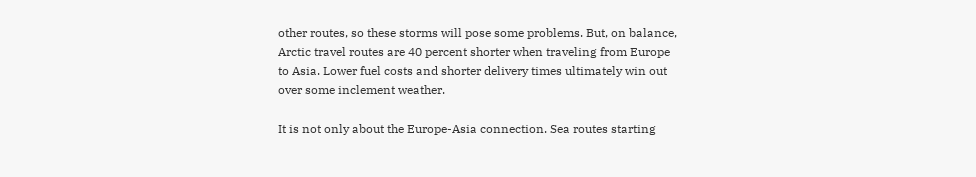other routes, so these storms will pose some problems. But, on balance, Arctic travel routes are 40 percent shorter when traveling from Europe to Asia. Lower fuel costs and shorter delivery times ultimately win out over some inclement weather.

It is not only about the Europe-Asia connection. Sea routes starting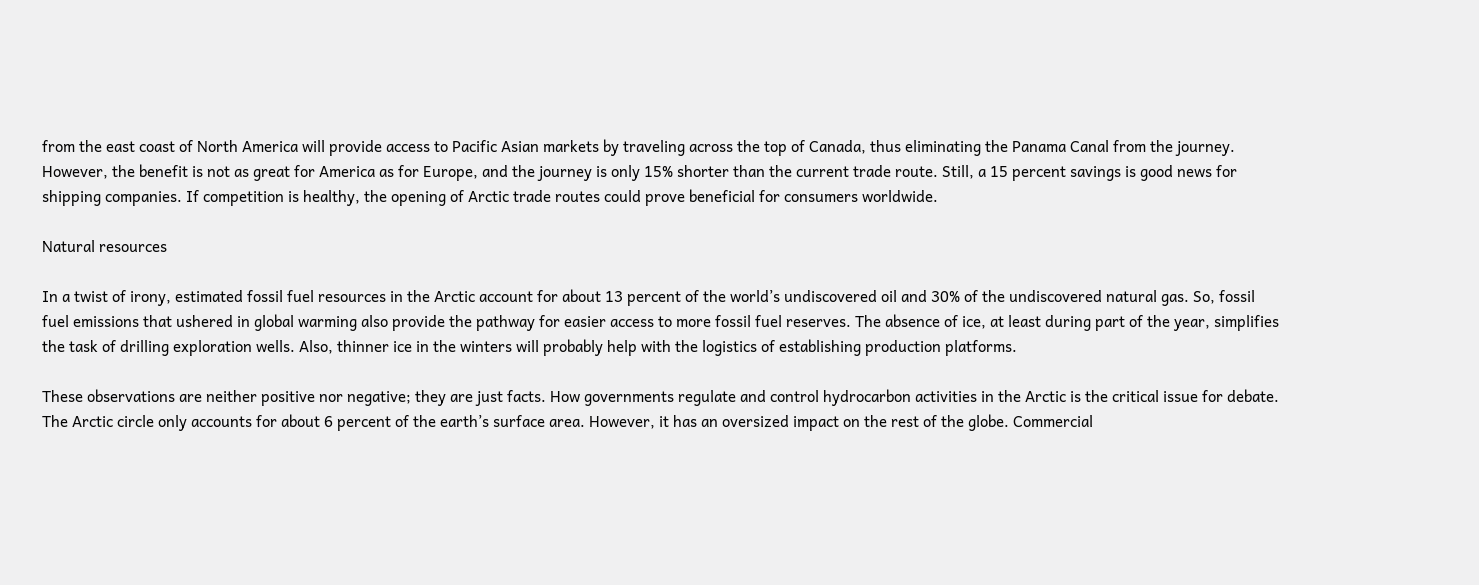from the east coast of North America will provide access to Pacific Asian markets by traveling across the top of Canada, thus eliminating the Panama Canal from the journey. However, the benefit is not as great for America as for Europe, and the journey is only 15% shorter than the current trade route. Still, a 15 percent savings is good news for shipping companies. If competition is healthy, the opening of Arctic trade routes could prove beneficial for consumers worldwide.

Natural resources

In a twist of irony, estimated fossil fuel resources in the Arctic account for about 13 percent of the world’s undiscovered oil and 30% of the undiscovered natural gas. So, fossil fuel emissions that ushered in global warming also provide the pathway for easier access to more fossil fuel reserves. The absence of ice, at least during part of the year, simplifies the task of drilling exploration wells. Also, thinner ice in the winters will probably help with the logistics of establishing production platforms.

These observations are neither positive nor negative; they are just facts. How governments regulate and control hydrocarbon activities in the Arctic is the critical issue for debate. The Arctic circle only accounts for about 6 percent of the earth’s surface area. However, it has an oversized impact on the rest of the globe. Commercial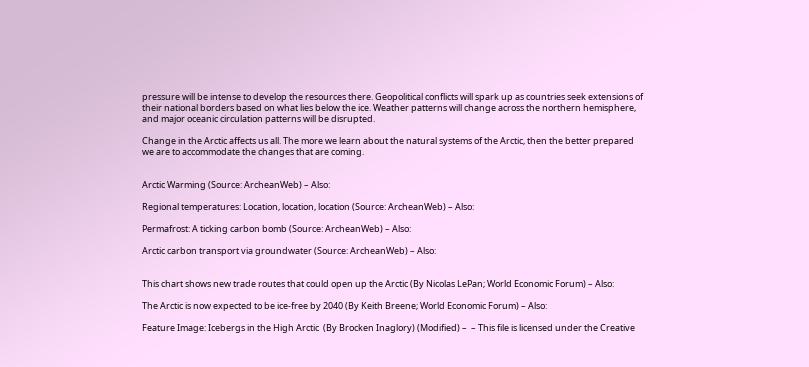pressure will be intense to develop the resources there. Geopolitical conflicts will spark up as countries seek extensions of their national borders based on what lies below the ice. Weather patterns will change across the northern hemisphere, and major oceanic circulation patterns will be disrupted.

Change in the Arctic affects us all. The more we learn about the natural systems of the Arctic, then the better prepared we are to accommodate the changes that are coming.


Arctic Warming (Source: ArcheanWeb) – Also:

Regional temperatures: Location, location, location (Source: ArcheanWeb) – Also:

Permafrost: A ticking carbon bomb (Source: ArcheanWeb) – Also:

Arctic carbon transport via groundwater (Source: ArcheanWeb) – Also:


This chart shows new trade routes that could open up the Arctic (By Nicolas LePan; World Economic Forum) – Also:

The Arctic is now expected to be ice-free by 2040 (By Keith Breene; World Economic Forum) – Also:

Feature Image: Icebergs in the High Arctic  (By Brocken Inaglory) (Modified) –  – This file is licensed under the Creative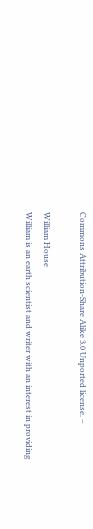Commons Attribution-Share Alike 3.0 Unported license. –

William House
William is an earth scientist and writer with an interest in providing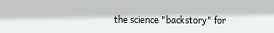the science "backstory" for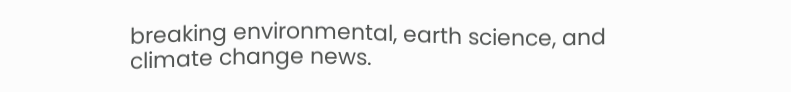breaking environmental, earth science, and climate change news.